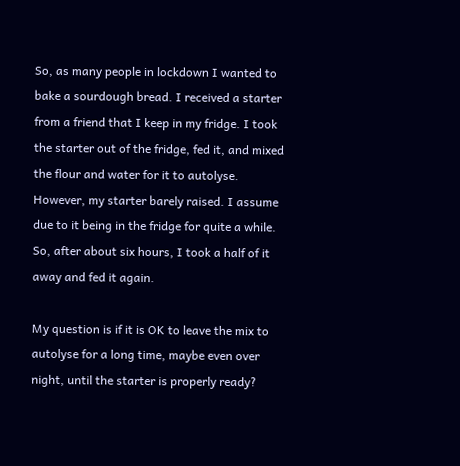So, as many people in lockdown I wanted to bake a sourdough bread. I received a starter from a friend that I keep in my fridge. I took the starter out of the fridge, fed it, and mixed the flour and water for it to autolyse. However, my starter barely raised. I assume due to it being in the fridge for quite a while. So, after about six hours, I took a half of it away and fed it again.

My question is if it is OK to leave the mix to autolyse for a long time, maybe even over night, until the starter is properly ready?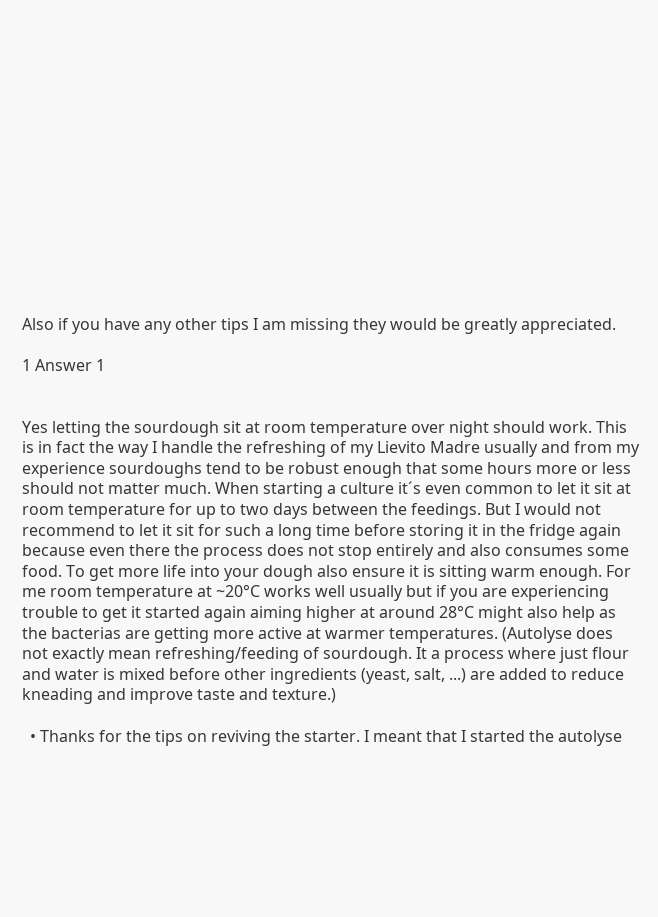Also if you have any other tips I am missing they would be greatly appreciated.

1 Answer 1


Yes letting the sourdough sit at room temperature over night should work. This is in fact the way I handle the refreshing of my Lievito Madre usually and from my experience sourdoughs tend to be robust enough that some hours more or less should not matter much. When starting a culture it´s even common to let it sit at room temperature for up to two days between the feedings. But I would not recommend to let it sit for such a long time before storing it in the fridge again because even there the process does not stop entirely and also consumes some food. To get more life into your dough also ensure it is sitting warm enough. For me room temperature at ~20°C works well usually but if you are experiencing trouble to get it started again aiming higher at around 28°C might also help as the bacterias are getting more active at warmer temperatures. (Autolyse does not exactly mean refreshing/feeding of sourdough. It a process where just flour and water is mixed before other ingredients (yeast, salt, ...) are added to reduce kneading and improve taste and texture.)

  • Thanks for the tips on reviving the starter. I meant that I started the autolyse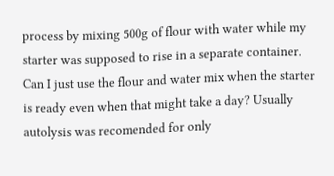process by mixing 500g of flour with water while my starter was supposed to rise in a separate container. Can I just use the flour and water mix when the starter is ready even when that might take a day? Usually autolysis was recomended for only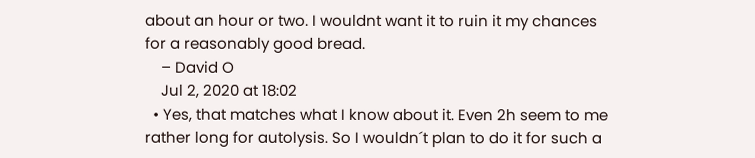about an hour or two. I wouldnt want it to ruin it my chances for a reasonably good bread.
    – David O
    Jul 2, 2020 at 18:02
  • Yes, that matches what I know about it. Even 2h seem to me rather long for autolysis. So I wouldn´t plan to do it for such a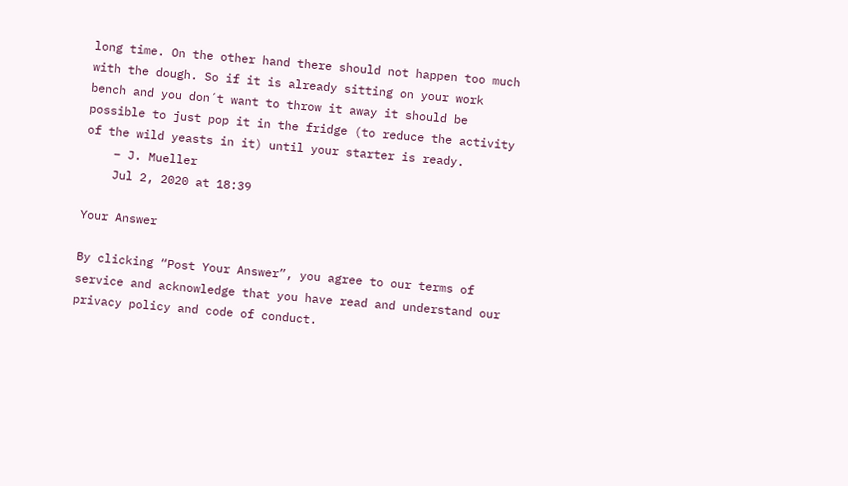long time. On the other hand there should not happen too much with the dough. So if it is already sitting on your work bench and you don´t want to throw it away it should be possible to just pop it in the fridge (to reduce the activity of the wild yeasts in it) until your starter is ready.
    – J. Mueller
    Jul 2, 2020 at 18:39

Your Answer

By clicking “Post Your Answer”, you agree to our terms of service and acknowledge that you have read and understand our privacy policy and code of conduct.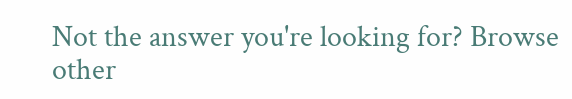Not the answer you're looking for? Browse other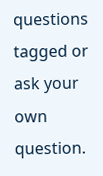questions tagged or ask your own question.